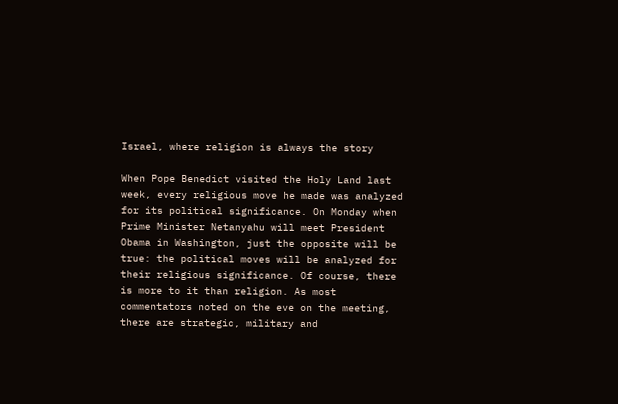Israel, where religion is always the story

When Pope Benedict visited the Holy Land last week, every religious move he made was analyzed for its political significance. On Monday when Prime Minister Netanyahu will meet President Obama in Washington, just the opposite will be true: the political moves will be analyzed for their religious significance. Of course, there is more to it than religion. As most commentators noted on the eve on the meeting, there are strategic, military and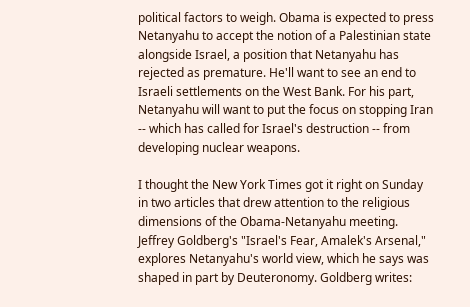political factors to weigh. Obama is expected to press Netanyahu to accept the notion of a Palestinian state alongside Israel, a position that Netanyahu has rejected as premature. He'll want to see an end to Israeli settlements on the West Bank. For his part, Netanyahu will want to put the focus on stopping Iran -- which has called for Israel's destruction -- from developing nuclear weapons.

I thought the New York Times got it right on Sunday in two articles that drew attention to the religious dimensions of the Obama-Netanyahu meeting. Jeffrey Goldberg's "Israel's Fear, Amalek's Arsenal," explores Netanyahu's world view, which he says was shaped in part by Deuteronomy. Goldberg writes: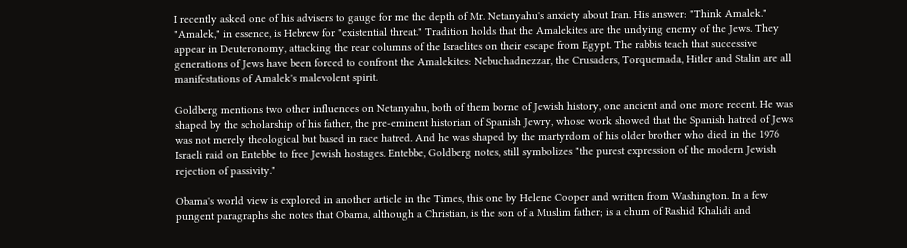I recently asked one of his advisers to gauge for me the depth of Mr. Netanyahu's anxiety about Iran. His answer: "Think Amalek." "Amalek," in essence, is Hebrew for "existential threat." Tradition holds that the Amalekites are the undying enemy of the Jews. They appear in Deuteronomy, attacking the rear columns of the Israelites on their escape from Egypt. The rabbis teach that successive generations of Jews have been forced to confront the Amalekites: Nebuchadnezzar, the Crusaders, Torquemada, Hitler and Stalin are all manifestations of Amalek's malevolent spirit.

Goldberg mentions two other influences on Netanyahu, both of them borne of Jewish history, one ancient and one more recent. He was shaped by the scholarship of his father, the pre-eminent historian of Spanish Jewry, whose work showed that the Spanish hatred of Jews was not merely theological but based in race hatred. And he was shaped by the martyrdom of his older brother who died in the 1976 Israeli raid on Entebbe to free Jewish hostages. Entebbe, Goldberg notes, still symbolizes "the purest expression of the modern Jewish rejection of passivity."

Obama's world view is explored in another article in the Times, this one by Helene Cooper and written from Washington. In a few pungent paragraphs she notes that Obama, although a Christian, is the son of a Muslim father; is a chum of Rashid Khalidi and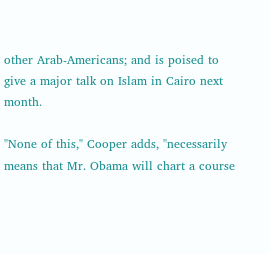other Arab-Americans; and is poised to give a major talk on Islam in Cairo next month.

"None of this," Cooper adds, "necessarily means that Mr. Obama will chart a course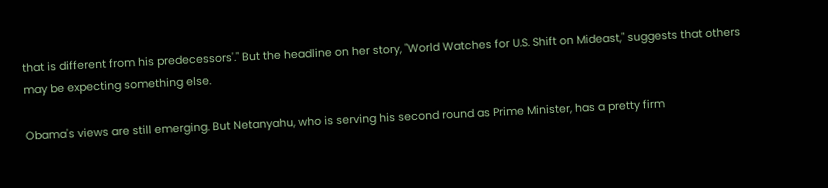that is different from his predecessors'." But the headline on her story, "World Watches for U.S. Shift on Mideast," suggests that others may be expecting something else.

Obama's views are still emerging. But Netanyahu, who is serving his second round as Prime Minister, has a pretty firm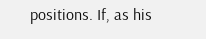positions. If, as his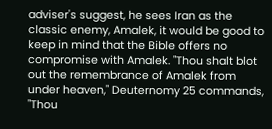adviser's suggest, he sees Iran as the classic enemy, Amalek, it would be good to keep in mind that the Bible offers no compromise with Amalek. "Thou shalt blot out the remembrance of Amalek from under heaven," Deuternomy 25 commands, "Thou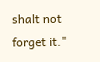shalt not forget it."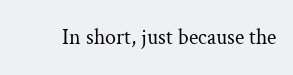In short, just because the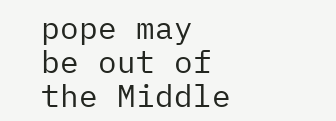pope may be out of the Middle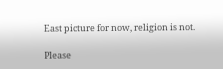East picture for now, religion is not.

Please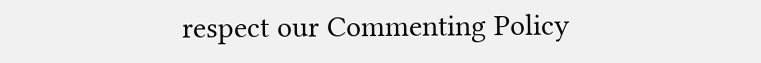respect our Commenting Policy